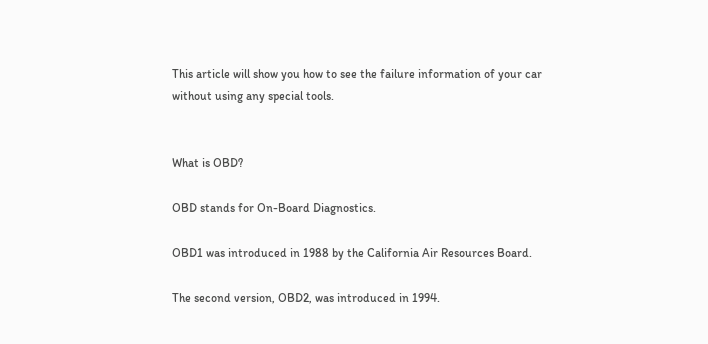This article will show you how to see the failure information of your car without using any special tools.


What is OBD?

OBD stands for On-Board Diagnostics.

OBD1 was introduced in 1988 by the California Air Resources Board.

The second version, OBD2, was introduced in 1994.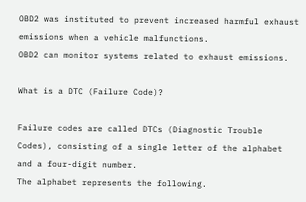OBD2 was instituted to prevent increased harmful exhaust emissions when a vehicle malfunctions.
OBD2 can monitor systems related to exhaust emissions.

What is a DTC (Failure Code)?

Failure codes are called DTCs (Diagnostic Trouble Codes), consisting of a single letter of the alphabet and a four-digit number.
The alphabet represents the following.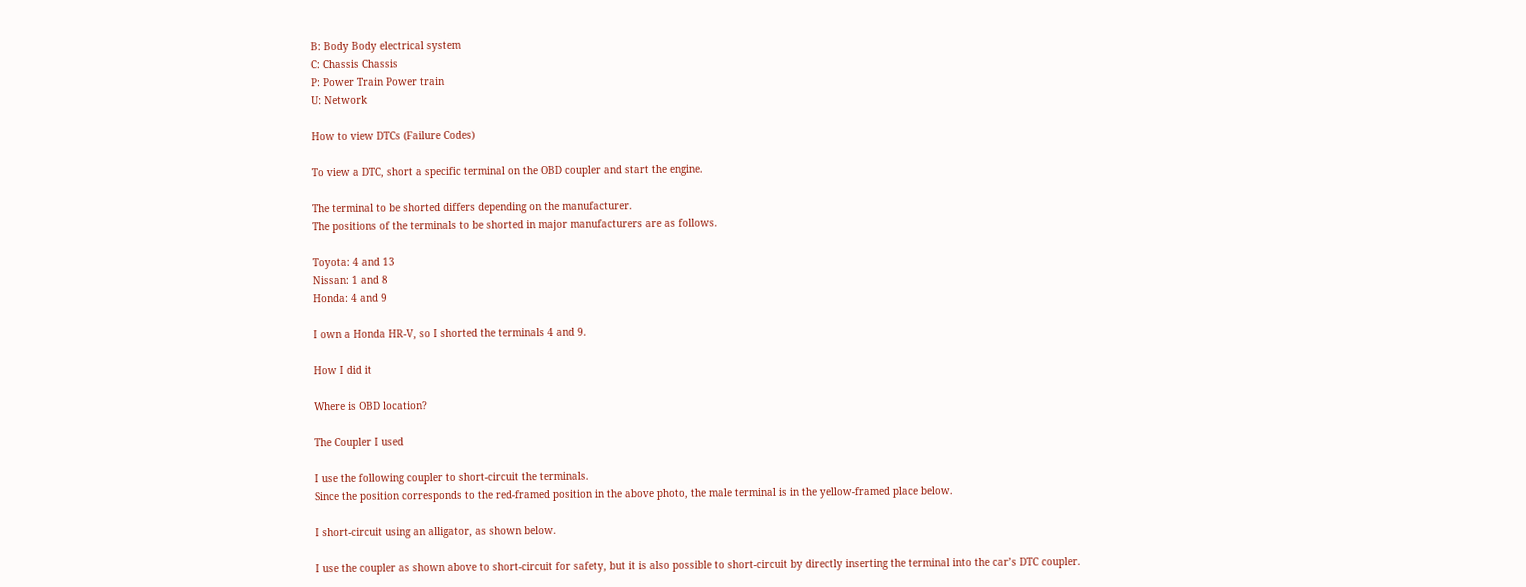B: Body Body electrical system
C: Chassis Chassis
P: Power Train Power train
U: Network

How to view DTCs (Failure Codes)

To view a DTC, short a specific terminal on the OBD coupler and start the engine.

The terminal to be shorted differs depending on the manufacturer.
The positions of the terminals to be shorted in major manufacturers are as follows.

Toyota: 4 and 13
Nissan: 1 and 8
Honda: 4 and 9

I own a Honda HR-V, so I shorted the terminals 4 and 9.

How I did it

Where is OBD location?

The Coupler I used

I use the following coupler to short-circuit the terminals.
Since the position corresponds to the red-framed position in the above photo, the male terminal is in the yellow-framed place below.

I short-circuit using an alligator, as shown below.

I use the coupler as shown above to short-circuit for safety, but it is also possible to short-circuit by directly inserting the terminal into the car’s DTC coupler.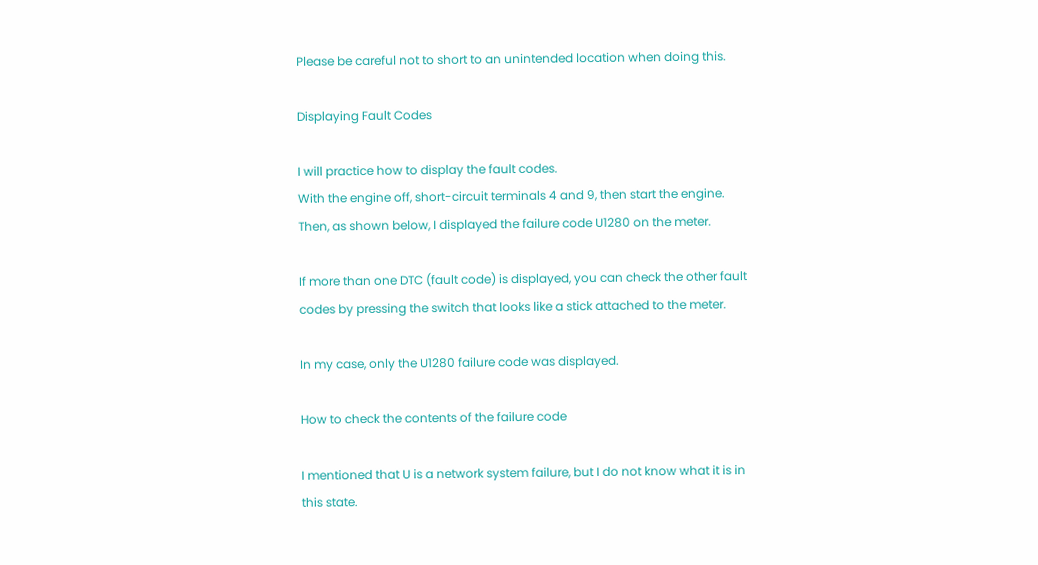Please be careful not to short to an unintended location when doing this.

Displaying Fault Codes

I will practice how to display the fault codes.
With the engine off, short-circuit terminals 4 and 9, then start the engine.
Then, as shown below, I displayed the failure code U1280 on the meter.

If more than one DTC (fault code) is displayed, you can check the other fault codes by pressing the switch that looks like a stick attached to the meter.

In my case, only the U1280 failure code was displayed.

How to check the contents of the failure code

I mentioned that U is a network system failure, but I do not know what it is in this state.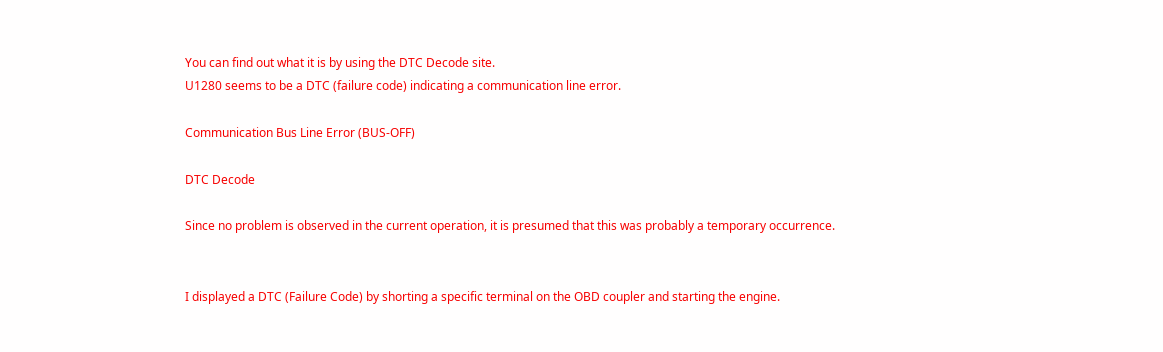You can find out what it is by using the DTC Decode site.
U1280 seems to be a DTC (failure code) indicating a communication line error.

Communication Bus Line Error (BUS-OFF)

DTC Decode

Since no problem is observed in the current operation, it is presumed that this was probably a temporary occurrence.


I displayed a DTC (Failure Code) by shorting a specific terminal on the OBD coupler and starting the engine.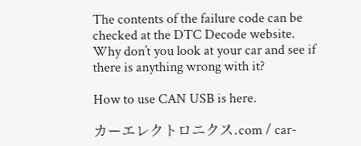The contents of the failure code can be checked at the DTC Decode website.
Why don’t you look at your car and see if there is anything wrong with it?

How to use CAN USB is here.

カーエレクトロニクス.com / car-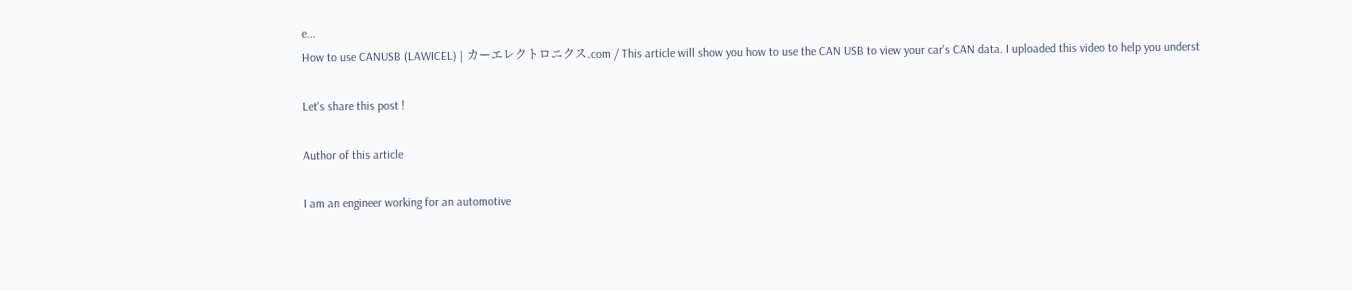e...
How to use CANUSB (LAWICEL) | カーエレクトロニクス.com / This article will show you how to use the CAN USB to view your car's CAN data. I uploaded this video to help you underst

Let's share this post !

Author of this article

I am an engineer working for an automotive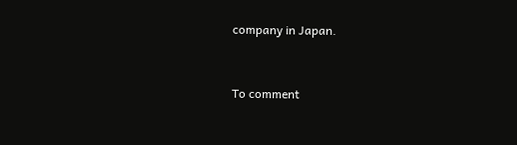company in Japan.


To comment